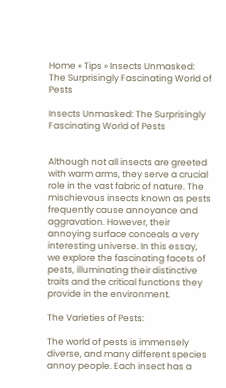Home » Tips » Insects Unmasked: The Surprisingly Fascinating World of Pests

Insects Unmasked: The Surprisingly Fascinating World of Pests


Although not all insects are greeted with warm arms, they serve a crucial role in the vast fabric of nature. The mischievous insects known as pests frequently cause annoyance and aggravation. However, their annoying surface conceals a very interesting universe. In this essay, we explore the fascinating facets of pests, illuminating their distinctive traits and the critical functions they provide in the environment.

The Varieties of Pests:

The world of pests is immensely diverse, and many different species annoy people. Each insect has a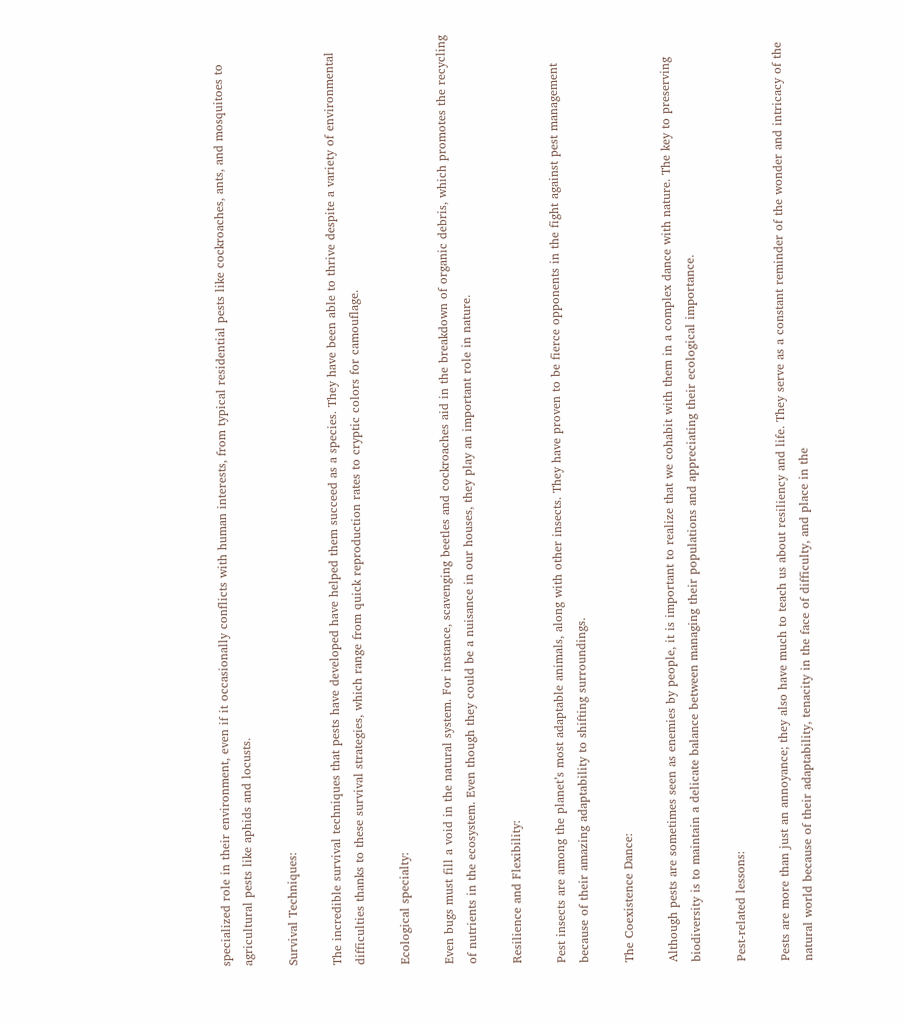specialized role in their environment, even if it occasionally conflicts with human interests, from typical residential pests like cockroaches, ants, and mosquitoes to agricultural pests like aphids and locusts.

Survival Techniques:

The incredible survival techniques that pests have developed have helped them succeed as a species. They have been able to thrive despite a variety of environmental difficulties thanks to these survival strategies, which range from quick reproduction rates to cryptic colors for camouflage.

Ecological specialty:

Even bugs must fill a void in the natural system. For instance, scavenging beetles and cockroaches aid in the breakdown of organic debris, which promotes the recycling of nutrients in the ecosystem. Even though they could be a nuisance in our houses, they play an important role in nature.

Resilience and Flexibility:

Pest insects are among the planet’s most adaptable animals, along with other insects. They have proven to be fierce opponents in the fight against pest management because of their amazing adaptability to shifting surroundings.

The Coexistence Dance:

Although pests are sometimes seen as enemies by people, it is important to realize that we cohabit with them in a complex dance with nature. The key to preserving biodiversity is to maintain a delicate balance between managing their populations and appreciating their ecological importance.

Pest-related lessons:

Pests are more than just an annoyance; they also have much to teach us about resiliency and life. They serve as a constant reminder of the wonder and intricacy of the natural world because of their adaptability, tenacity in the face of difficulty, and place in the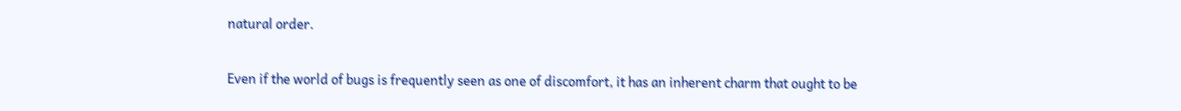natural order.

Even if the world of bugs is frequently seen as one of discomfort, it has an inherent charm that ought to be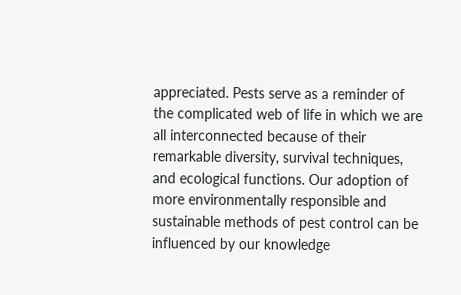appreciated. Pests serve as a reminder of the complicated web of life in which we are all interconnected because of their remarkable diversity, survival techniques, and ecological functions. Our adoption of more environmentally responsible and sustainable methods of pest control can be influenced by our knowledge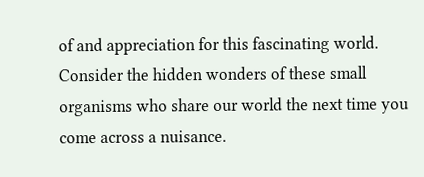of and appreciation for this fascinating world. Consider the hidden wonders of these small organisms who share our world the next time you come across a nuisance.